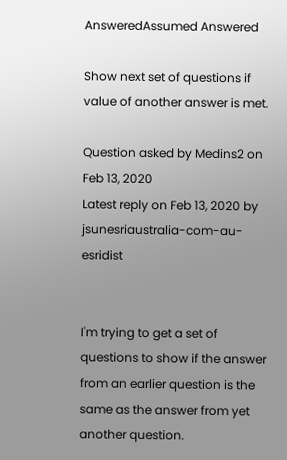AnsweredAssumed Answered

Show next set of questions if value of another answer is met.

Question asked by Medins2 on Feb 13, 2020
Latest reply on Feb 13, 2020 by jsunesriaustralia-com-au-esridist


I'm trying to get a set of questions to show if the answer from an earlier question is the same as the answer from yet another question.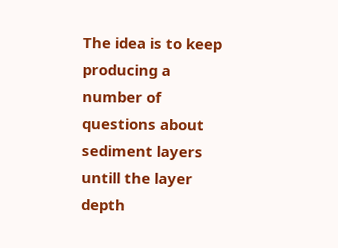The idea is to keep producing a number of questions about sediment layers untill the layer depth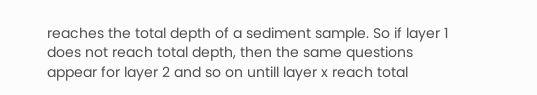reaches the total depth of a sediment sample. So if layer 1 does not reach total depth, then the same questions appear for layer 2 and so on untill layer x reach total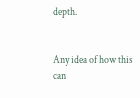depth.


Any idea of how this can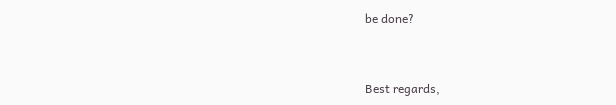be done?


Best regards,